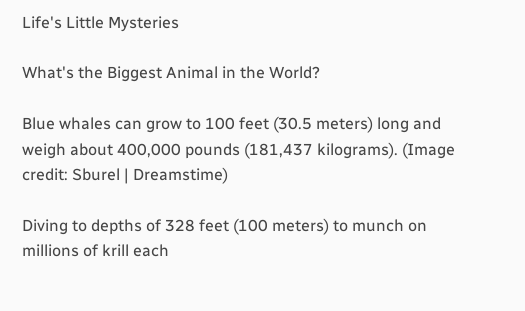Life's Little Mysteries

What's the Biggest Animal in the World?

Blue whales can grow to 100 feet (30.5 meters) long and weigh about 400,000 pounds (181,437 kilograms). (Image credit: Sburel | Dreamstime)

Diving to depths of 328 feet (100 meters) to munch on millions of krill each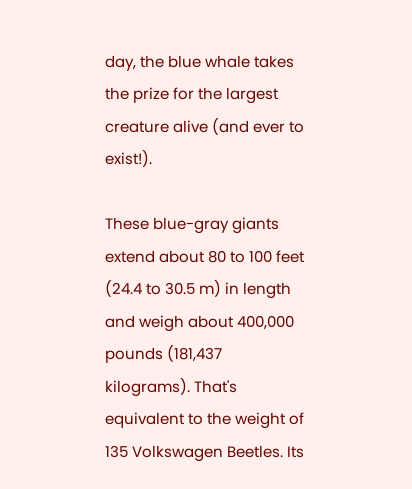day, the blue whale takes the prize for the largest creature alive (and ever to exist!).

These blue-gray giants extend about 80 to 100 feet (24.4 to 30.5 m) in length and weigh about 400,000 pounds (181,437 kilograms). That's equivalent to the weight of 135 Volkswagen Beetles. Its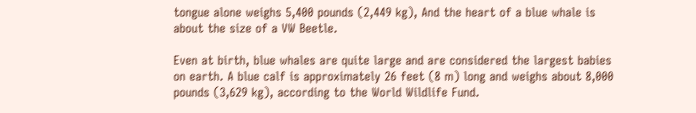tongue alone weighs 5,400 pounds (2,449 kg), And the heart of a blue whale is about the size of a VW Beetle.

Even at birth, blue whales are quite large and are considered the largest babies on earth. A blue calf is approximately 26 feet (8 m) long and weighs about 8,000 pounds (3,629 kg), according to the World Wildlife Fund.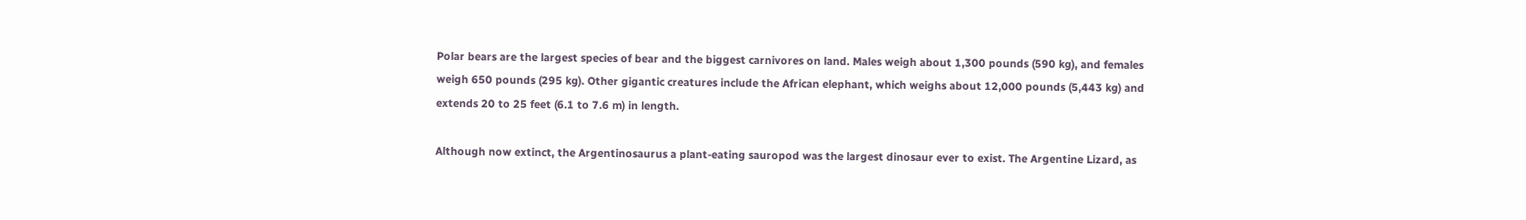Polar bears are the largest species of bear and the biggest carnivores on land. Males weigh about 1,300 pounds (590 kg), and females weigh 650 pounds (295 kg). Other gigantic creatures include the African elephant, which weighs about 12,000 pounds (5,443 kg) and extends 20 to 25 feet (6.1 to 7.6 m) in length.

Although now extinct, the Argentinosaurus a plant-eating sauropod was the largest dinosaur ever to exist. The Argentine Lizard, as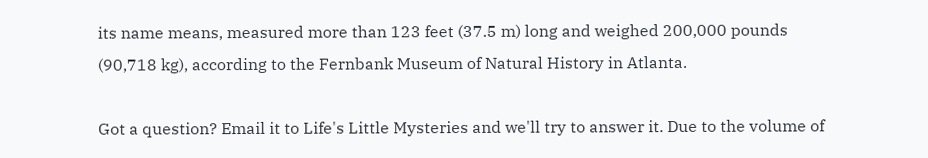its name means, measured more than 123 feet (37.5 m) long and weighed 200,000 pounds (90,718 kg), according to the Fernbank Museum of Natural History in Atlanta.

Got a question? Email it to Life's Little Mysteries and we'll try to answer it. Due to the volume of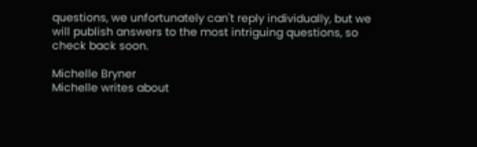questions, we unfortunately can't reply individually, but we will publish answers to the most intriguing questions, so check back soon.

Michelle Bryner
Michelle writes about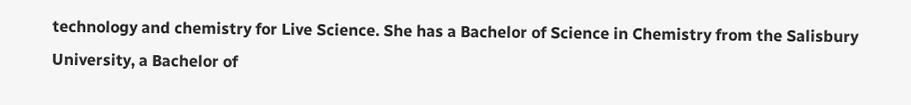technology and chemistry for Live Science. She has a Bachelor of Science in Chemistry from the Salisbury University, a Bachelor of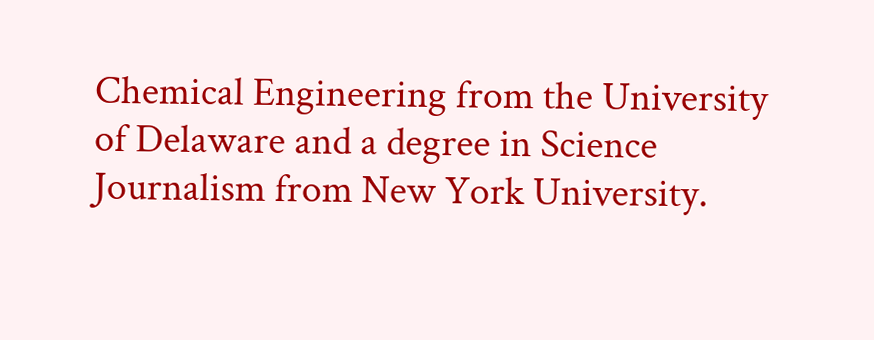Chemical Engineering from the University of Delaware and a degree in Science Journalism from New York University.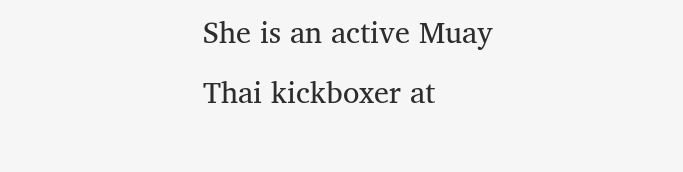She is an active Muay Thai kickboxer at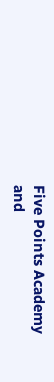Five Points Academy and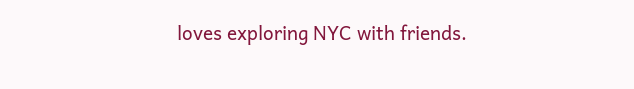loves exploring NYC with friends.